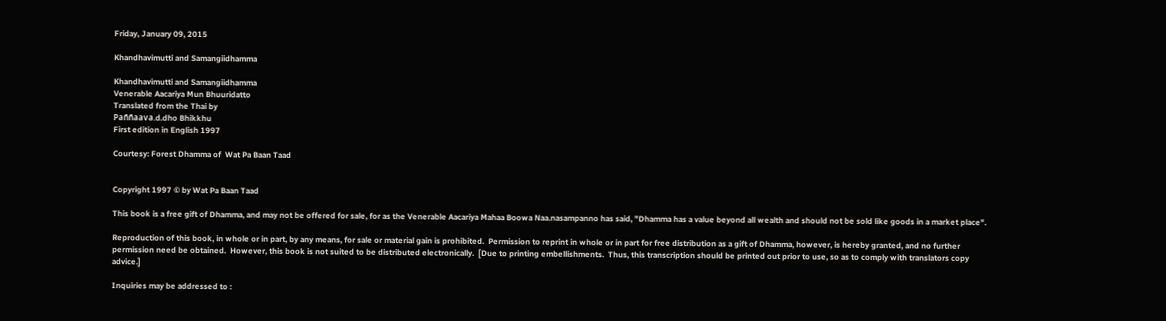Friday, January 09, 2015

Khandhavimutti and Samangiidhamma

Khandhavimutti and Samangiidhamma
Venerable Aacariya Mun Bhuuridatto
Translated from the Thai by
Paññaava.d.dho Bhikkhu
First edition in English 1997

Courtesy: Forest Dhamma of  Wat Pa Baan Taad


Copyright 1997 © by Wat Pa Baan Taad

This book is a free gift of Dhamma, and may not be offered for sale, for as the Venerable Aacariya Mahaa Boowa Naa.nasampanno has said, "Dhamma has a value beyond all wealth and should not be sold like goods in a market place".

Reproduction of this book, in whole or in part, by any means, for sale or material gain is prohibited.  Permission to reprint in whole or in part for free distribution as a gift of Dhamma, however, is hereby granted, and no further permission need be obtained.  However, this book is not suited to be distributed electronically.  [Due to printing embellishments.  Thus, this transcription should be printed out prior to use, so as to comply with translators copy advice.]

Inquiries may be addressed to :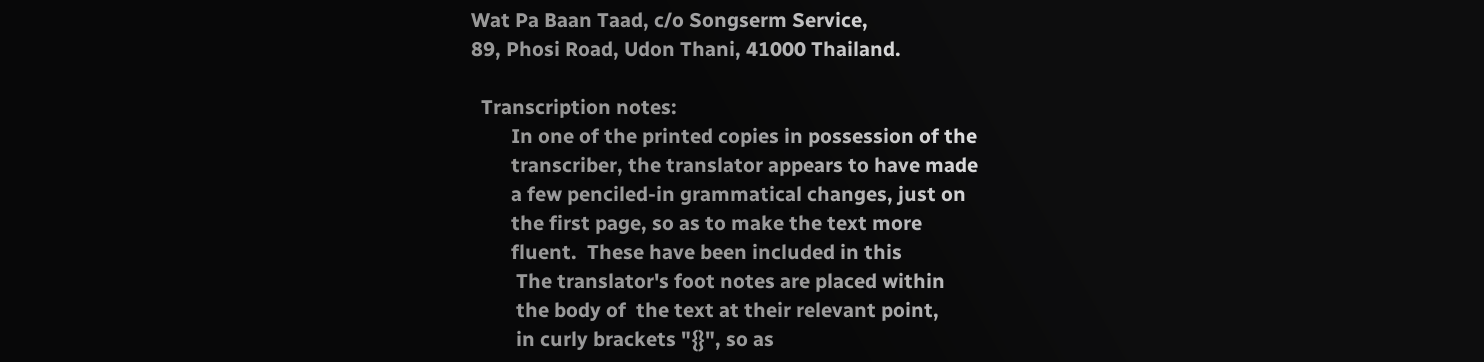Wat Pa Baan Taad, c/o Songserm Service,
89, Phosi Road, Udon Thani, 41000 Thailand.

  Transcription notes:
        In one of the printed copies in possession of the
        transcriber, the translator appears to have made
        a few penciled-in grammatical changes, just on
        the first page, so as to make the text more
        fluent.  These have been included in this
         The translator's foot notes are placed within
         the body of  the text at their relevant point,
         in curly brackets "{}", so as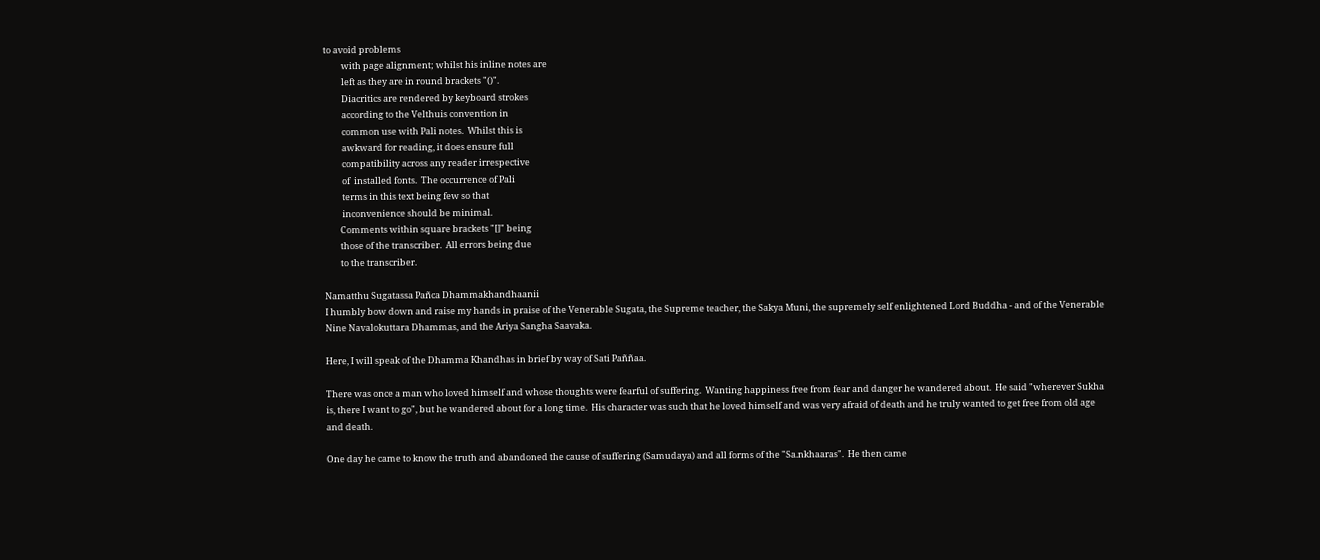to avoid problems
         with page alignment; whilst his inline notes are
         left as they are in round brackets "()".
         Diacritics are rendered by keyboard strokes
         according to the Velthuis convention in
         common use with Pali notes.  Whilst this is
         awkward for reading, it does ensure full
         compatibility across any reader irrespective
         of  installed fonts.  The occurrence of Pali
         terms in this text being few so that
         inconvenience should be minimal.
        Comments within square brackets "[]" being
        those of the transcriber.  All errors being due
        to the transcriber.

Namatthu Sugatassa Pañca Dhammakhandhaanii
I humbly bow down and raise my hands in praise of the Venerable Sugata, the Supreme teacher, the Sakya Muni, the supremely self enlightened Lord Buddha - and of the Venerable Nine Navalokuttara Dhammas, and the Ariya Sangha Saavaka.

Here, I will speak of the Dhamma Khandhas in brief by way of Sati Paññaa.

There was once a man who loved himself and whose thoughts were fearful of suffering.  Wanting happiness free from fear and danger he wandered about.  He said "wherever Sukha is, there I want to go", but he wandered about for a long time.  His character was such that he loved himself and was very afraid of death and he truly wanted to get free from old age and death.

One day he came to know the truth and abandoned the cause of suffering (Samudaya) and all forms of the "Sa.nkhaaras".  He then came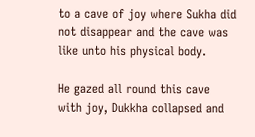to a cave of joy where Sukha did not disappear and the cave was like unto his physical body.

He gazed all round this cave with joy, Dukkha collapsed and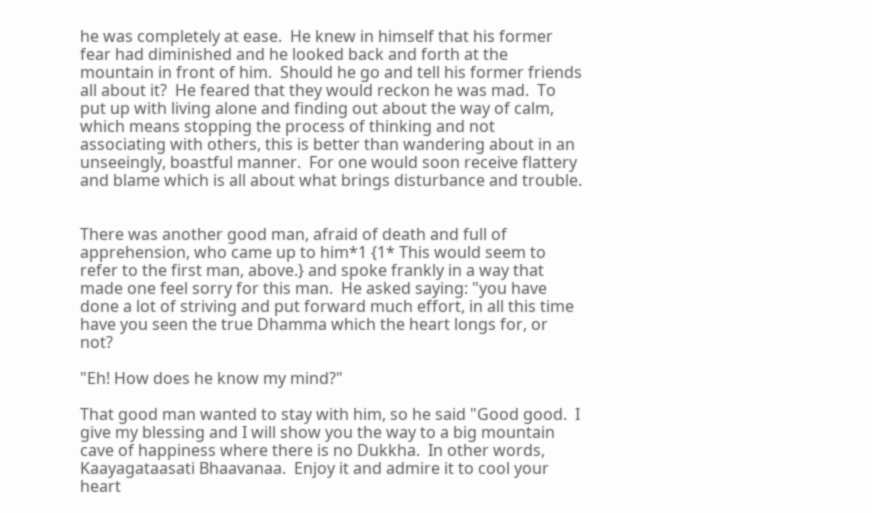he was completely at ease.  He knew in himself that his former fear had diminished and he looked back and forth at the mountain in front of him.  Should he go and tell his former friends all about it?  He feared that they would reckon he was mad.  To put up with living alone and finding out about the way of calm, which means stopping the process of thinking and not associating with others, this is better than wandering about in an unseeingly, boastful manner.  For one would soon receive flattery and blame which is all about what brings disturbance and trouble.


There was another good man, afraid of death and full of apprehension, who came up to him*1 {1* This would seem to refer to the first man, above.} and spoke frankly in a way that made one feel sorry for this man.  He asked saying: "you have done a lot of striving and put forward much effort, in all this time have you seen the true Dhamma which the heart longs for, or not?

"Eh! How does he know my mind?"

That good man wanted to stay with him, so he said "Good good.  I give my blessing and I will show you the way to a big mountain cave of happiness where there is no Dukkha.  In other words, Kaayagataasati Bhaavanaa.  Enjoy it and admire it to cool your heart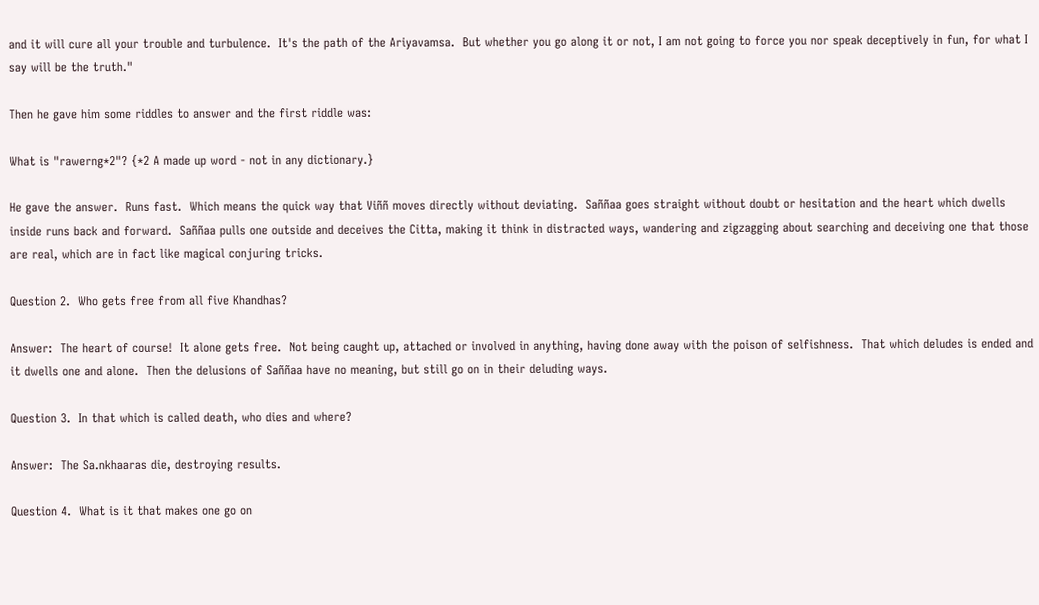and it will cure all your trouble and turbulence.  It's the path of the Ariyavamsa.  But whether you go along it or not, I am not going to force you nor speak deceptively in fun, for what I say will be the truth."

Then he gave him some riddles to answer and the first riddle was:

What is "rawerng*2"? {*2 A made up word - not in any dictionary.}

He gave the answer.  Runs fast.  Which means the quick way that Viññ moves directly without deviating.  Saññaa goes straight without doubt or hesitation and the heart which dwells inside runs back and forward.  Saññaa pulls one outside and deceives the Citta, making it think in distracted ways, wandering and zigzagging about searching and deceiving one that those are real, which are in fact like magical conjuring tricks.

Question 2.  Who gets free from all five Khandhas?

Answer:  The heart of course!  It alone gets free.  Not being caught up, attached or involved in anything, having done away with the poison of selfishness.  That which deludes is ended and it dwells one and alone.  Then the delusions of Saññaa have no meaning, but still go on in their deluding ways.

Question 3.  In that which is called death, who dies and where?

Answer:  The Sa.nkhaaras die, destroying results.

Question 4.  What is it that makes one go on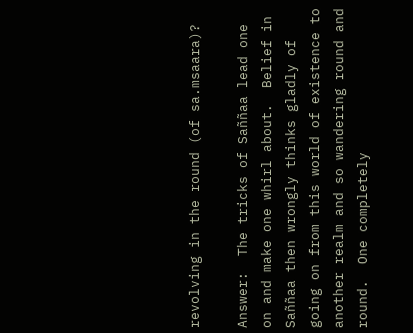revolving in the round (of sa.msaara)?

Answer:  The tricks of Saññaa lead one on and make one whirl about.  Belief in Saññaa then wrongly thinks gladly of going on from this world of existence to another realm and so wandering round and round.  One completely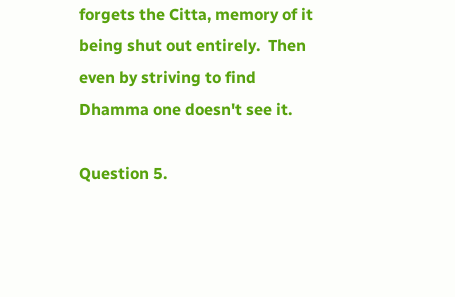forgets the Citta, memory of it being shut out entirely.  Then even by striving to find Dhamma one doesn't see it.

Question 5.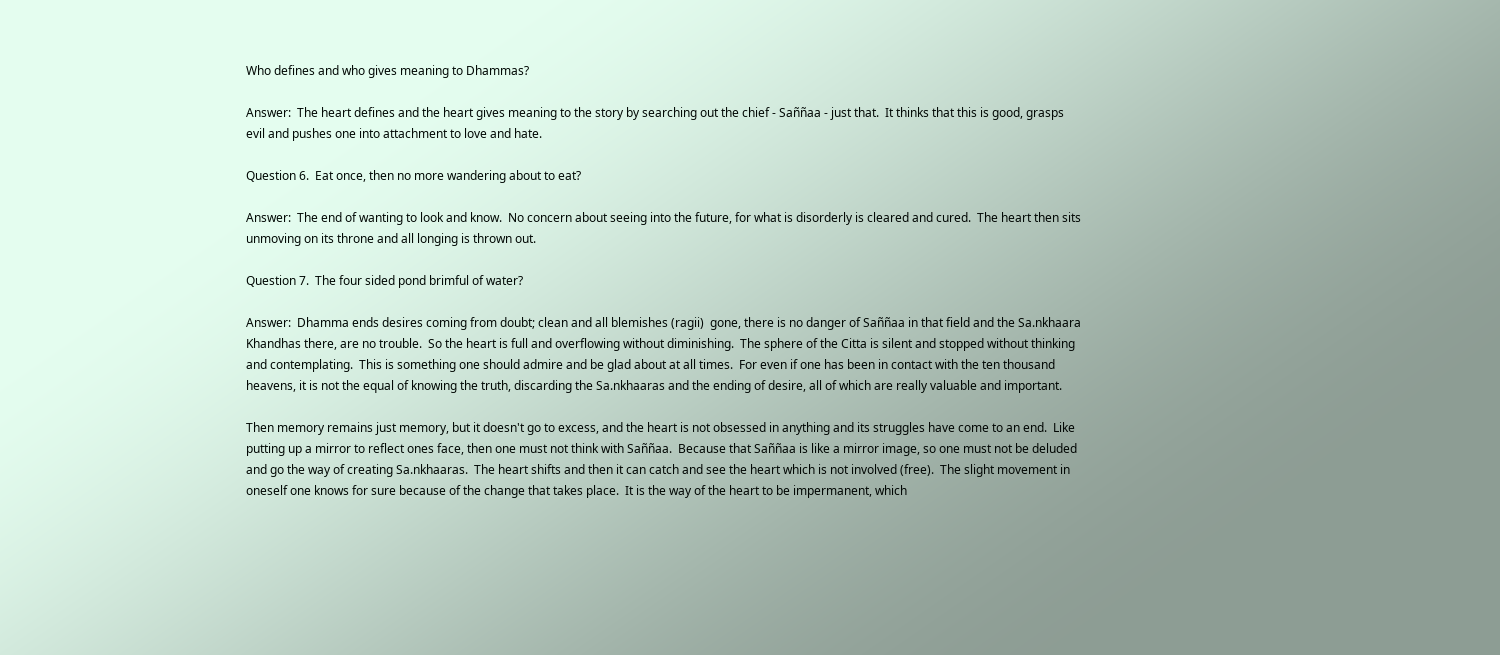Who defines and who gives meaning to Dhammas?

Answer:  The heart defines and the heart gives meaning to the story by searching out the chief - Saññaa - just that.  It thinks that this is good, grasps evil and pushes one into attachment to love and hate.

Question 6.  Eat once, then no more wandering about to eat?

Answer:  The end of wanting to look and know.  No concern about seeing into the future, for what is disorderly is cleared and cured.  The heart then sits unmoving on its throne and all longing is thrown out.

Question 7.  The four sided pond brimful of water?

Answer:  Dhamma ends desires coming from doubt; clean and all blemishes (ragii)  gone, there is no danger of Saññaa in that field and the Sa.nkhaara Khandhas there, are no trouble.  So the heart is full and overflowing without diminishing.  The sphere of the Citta is silent and stopped without thinking and contemplating.  This is something one should admire and be glad about at all times.  For even if one has been in contact with the ten thousand heavens, it is not the equal of knowing the truth, discarding the Sa.nkhaaras and the ending of desire, all of which are really valuable and important.

Then memory remains just memory, but it doesn't go to excess, and the heart is not obsessed in anything and its struggles have come to an end.  Like putting up a mirror to reflect ones face, then one must not think with Saññaa.  Because that Saññaa is like a mirror image, so one must not be deluded and go the way of creating Sa.nkhaaras.  The heart shifts and then it can catch and see the heart which is not involved (free).  The slight movement in oneself one knows for sure because of the change that takes place.  It is the way of the heart to be impermanent, which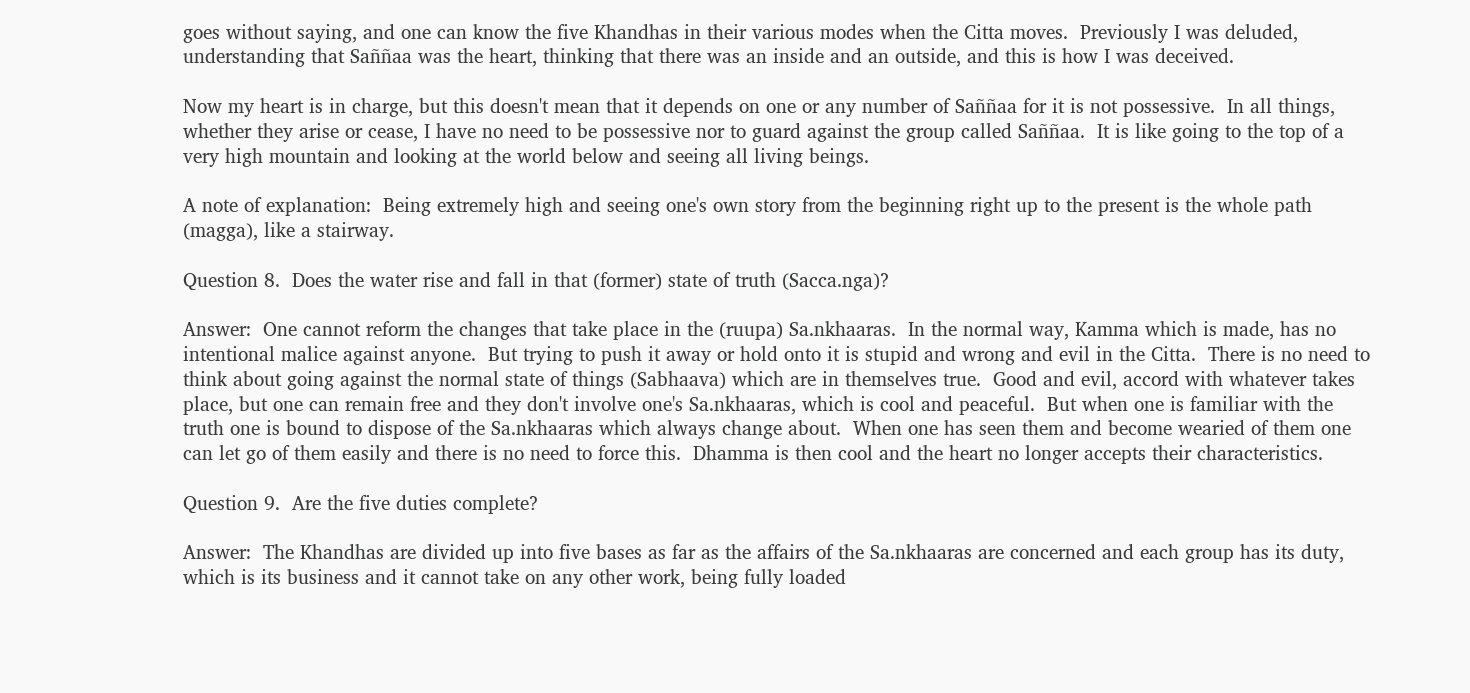goes without saying, and one can know the five Khandhas in their various modes when the Citta moves.  Previously I was deluded, understanding that Saññaa was the heart, thinking that there was an inside and an outside, and this is how I was deceived.

Now my heart is in charge, but this doesn't mean that it depends on one or any number of Saññaa for it is not possessive.  In all things, whether they arise or cease, I have no need to be possessive nor to guard against the group called Saññaa.  It is like going to the top of a very high mountain and looking at the world below and seeing all living beings.

A note of explanation:  Being extremely high and seeing one's own story from the beginning right up to the present is the whole path (magga), like a stairway.

Question 8.  Does the water rise and fall in that (former) state of truth (Sacca.nga)?

Answer:  One cannot reform the changes that take place in the (ruupa) Sa.nkhaaras.  In the normal way, Kamma which is made, has no intentional malice against anyone.  But trying to push it away or hold onto it is stupid and wrong and evil in the Citta.  There is no need to think about going against the normal state of things (Sabhaava) which are in themselves true.  Good and evil, accord with whatever takes place, but one can remain free and they don't involve one's Sa.nkhaaras, which is cool and peaceful.  But when one is familiar with the truth one is bound to dispose of the Sa.nkhaaras which always change about.  When one has seen them and become wearied of them one can let go of them easily and there is no need to force this.  Dhamma is then cool and the heart no longer accepts their characteristics.

Question 9.  Are the five duties complete?

Answer:  The Khandhas are divided up into five bases as far as the affairs of the Sa.nkhaaras are concerned and each group has its duty, which is its business and it cannot take on any other work, being fully loaded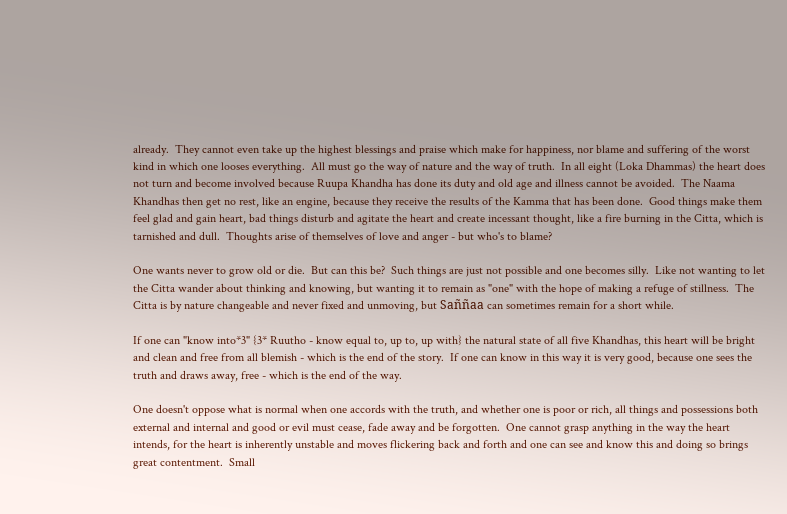already.  They cannot even take up the highest blessings and praise which make for happiness, nor blame and suffering of the worst kind in which one looses everything.  All must go the way of nature and the way of truth.  In all eight (Loka Dhammas) the heart does not turn and become involved because Ruupa Khandha has done its duty and old age and illness cannot be avoided.  The Naama Khandhas then get no rest, like an engine, because they receive the results of the Kamma that has been done.  Good things make them feel glad and gain heart, bad things disturb and agitate the heart and create incessant thought, like a fire burning in the Citta, which is tarnished and dull.  Thoughts arise of themselves of love and anger - but who's to blame?

One wants never to grow old or die.  But can this be?  Such things are just not possible and one becomes silly.  Like not wanting to let the Citta wander about thinking and knowing, but wanting it to remain as "one" with the hope of making a refuge of stillness.  The Citta is by nature changeable and never fixed and unmoving, but Saññaa can sometimes remain for a short while.

If one can "know into*3" {3* Ruutho - know equal to, up to, up with} the natural state of all five Khandhas, this heart will be bright and clean and free from all blemish - which is the end of the story.  If one can know in this way it is very good, because one sees the truth and draws away, free - which is the end of the way.

One doesn't oppose what is normal when one accords with the truth, and whether one is poor or rich, all things and possessions both external and internal and good or evil must cease, fade away and be forgotten.  One cannot grasp anything in the way the heart intends, for the heart is inherently unstable and moves flickering back and forth and one can see and know this and doing so brings great contentment.  Small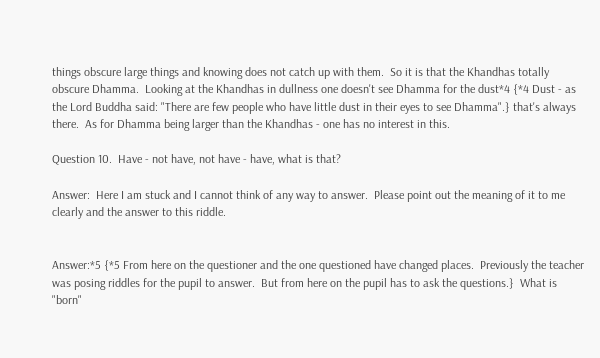things obscure large things and knowing does not catch up with them.  So it is that the Khandhas totally obscure Dhamma.  Looking at the Khandhas in dullness one doesn't see Dhamma for the dust*4 {*4 Dust - as the Lord Buddha said: "There are few people who have little dust in their eyes to see Dhamma".} that's always there.  As for Dhamma being larger than the Khandhas - one has no interest in this.

Question 10.  Have - not have, not have - have, what is that?

Answer:  Here I am stuck and I cannot think of any way to answer.  Please point out the meaning of it to me clearly and the answer to this riddle.


Answer:*5 {*5 From here on the questioner and the one questioned have changed places.  Previously the teacher was posing riddles for the pupil to answer.  But from here on the pupil has to ask the questions.}  What is "born"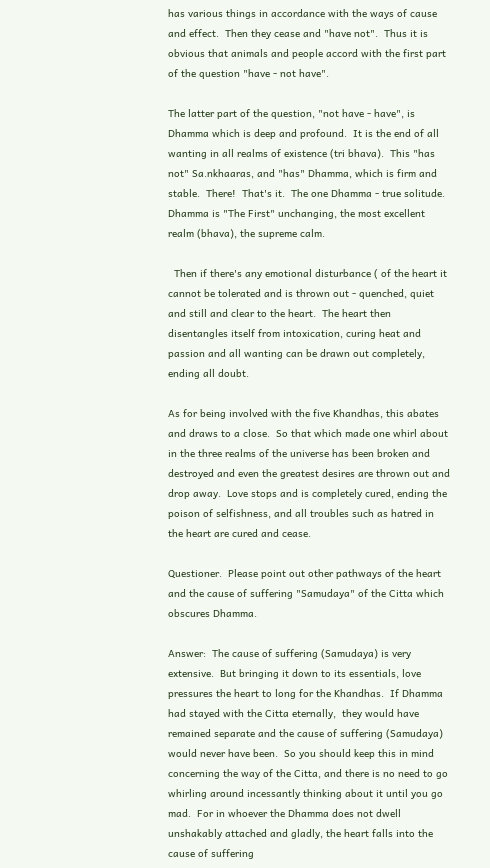has various things in accordance with the ways of cause and effect.  Then they cease and "have not".  Thus it is obvious that animals and people accord with the first part of the question "have - not have".

The latter part of the question, "not have - have", is Dhamma which is deep and profound.  It is the end of all wanting in all realms of existence (tri bhava).  This "has not" Sa.nkhaaras, and "has" Dhamma, which is firm and stable.  There!  That's it.  The one Dhamma - true solitude.   Dhamma is "The First" unchanging, the most excellent realm (bhava), the supreme calm.

  Then if there's any emotional disturbance ( of the heart it cannot be tolerated and is thrown out - quenched, quiet and still and clear to the heart.  The heart then disentangles itself from intoxication, curing heat and passion and all wanting can be drawn out completely, ending all doubt.

As for being involved with the five Khandhas, this abates and draws to a close.  So that which made one whirl about in the three realms of the universe has been broken and destroyed and even the greatest desires are thrown out and drop away.  Love stops and is completely cured, ending the poison of selfishness, and all troubles such as hatred in the heart are cured and cease.

Questioner.  Please point out other pathways of the heart and the cause of suffering "Samudaya" of the Citta which obscures Dhamma.

Answer:  The cause of suffering (Samudaya) is very extensive.  But bringing it down to its essentials, love pressures the heart to long for the Khandhas.  If Dhamma had stayed with the Citta eternally,  they would have remained separate and the cause of suffering (Samudaya) would never have been.  So you should keep this in mind concerning the way of the Citta, and there is no need to go whirling around incessantly thinking about it until you go mad.  For in whoever the Dhamma does not dwell unshakably attached and gladly, the heart falls into the cause of suffering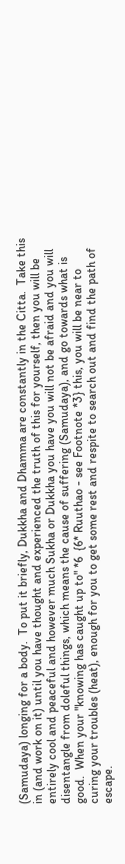(Samudaya) longing for a body.  To put it briefly, Dukkha and Dhamma are constantly in the Citta.  Take this in (and work on it) until you have thought and experienced the truth of this for yourself, then you will be entirely cool and peaceful and however much Sukha or Dukkha you have you will not be afraid and you will disentangle from doleful things, which means the cause of suffering (Samudaya), and go towards what is good.  When your "knowing has caught up to" *6  {6* Ruuthao - see Footnote *3} this, you will be near to curing your troubles (heat), enough for you to get some rest and respite to search out and find the path of escape.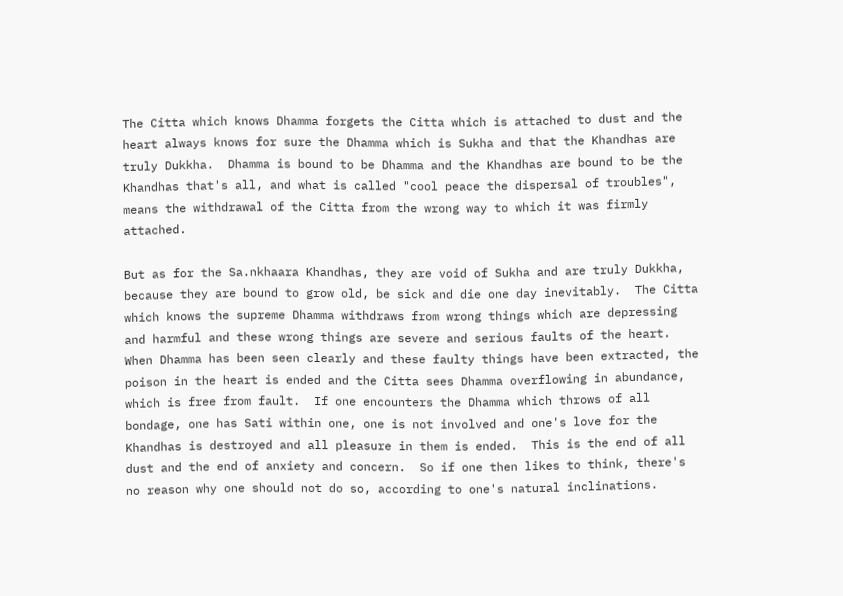The Citta which knows Dhamma forgets the Citta which is attached to dust and the heart always knows for sure the Dhamma which is Sukha and that the Khandhas are truly Dukkha.  Dhamma is bound to be Dhamma and the Khandhas are bound to be the Khandhas that's all, and what is called "cool peace the dispersal of troubles", means the withdrawal of the Citta from the wrong way to which it was firmly attached.

But as for the Sa.nkhaara Khandhas, they are void of Sukha and are truly Dukkha, because they are bound to grow old, be sick and die one day inevitably.  The Citta which knows the supreme Dhamma withdraws from wrong things which are depressing and harmful and these wrong things are severe and serious faults of the heart.  When Dhamma has been seen clearly and these faulty things have been extracted, the poison in the heart is ended and the Citta sees Dhamma overflowing in abundance, which is free from fault.  If one encounters the Dhamma which throws of all bondage, one has Sati within one, one is not involved and one's love for the Khandhas is destroyed and all pleasure in them is ended.  This is the end of all dust and the end of anxiety and concern.  So if one then likes to think, there's no reason why one should not do so, according to one's natural inclinations.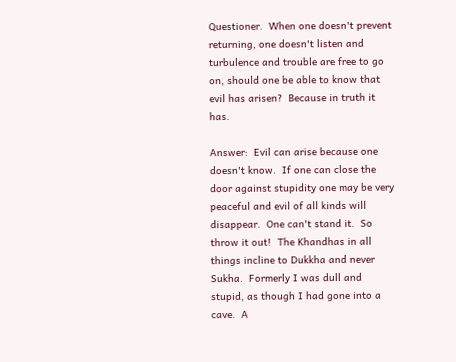Questioner.  When one doesn't prevent returning, one doesn't listen and turbulence and trouble are free to go on, should one be able to know that evil has arisen?  Because in truth it has.

Answer:  Evil can arise because one doesn't know.  If one can close the door against stupidity one may be very peaceful and evil of all kinds will disappear.  One can't stand it.  So throw it out!  The Khandhas in all things incline to Dukkha and never Sukha.  Formerly I was dull and stupid, as though I had gone into a cave.  A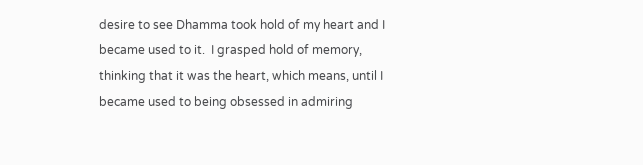desire to see Dhamma took hold of my heart and I became used to it.  I grasped hold of memory, thinking that it was the heart, which means, until I became used to being obsessed in admiring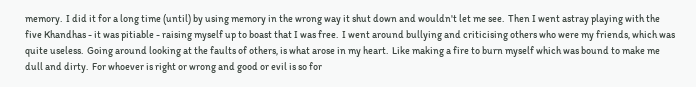memory.  I did it for a long time (until) by using memory in the wrong way it shut down and wouldn't let me see.  Then I went astray playing with the five Khandhas - it was pitiable - raising myself up to boast that I was free.  I went around bullying and criticising others who were my friends, which was quite useless.  Going around looking at the faults of others, is what arose in my heart.  Like making a fire to burn myself which was bound to make me dull and dirty.  For whoever is right or wrong and good or evil is so for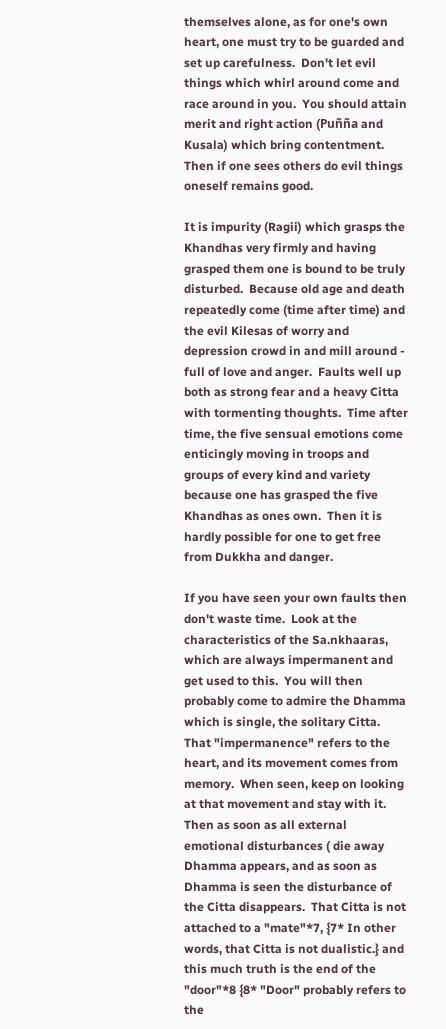themselves alone, as for one's own heart, one must try to be guarded and set up carefulness.  Don't let evil things which whirl around come and race around in you.  You should attain merit and right action (Puñña and Kusala) which bring contentment.  Then if one sees others do evil things oneself remains good.

It is impurity (Ragii) which grasps the Khandhas very firmly and having grasped them one is bound to be truly disturbed.  Because old age and death repeatedly come (time after time) and the evil Kilesas of worry and depression crowd in and mill around - full of love and anger.  Faults well up both as strong fear and a heavy Citta with tormenting thoughts.  Time after time, the five sensual emotions come enticingly moving in troops and groups of every kind and variety because one has grasped the five Khandhas as ones own.  Then it is hardly possible for one to get free from Dukkha and danger.

If you have seen your own faults then don't waste time.  Look at the characteristics of the Sa.nkhaaras, which are always impermanent and get used to this.  You will then probably come to admire the Dhamma which is single, the solitary Citta.  That "impermanence" refers to the heart, and its movement comes from memory.  When seen, keep on looking at that movement and stay with it.  Then as soon as all external emotional disturbances ( die away Dhamma appears, and as soon as Dhamma is seen the disturbance of the Citta disappears.  That Citta is not attached to a "mate"*7, {7* In other words, that Citta is not dualistic.} and this much truth is the end of the "door"*8 {8* "Door" probably refers to the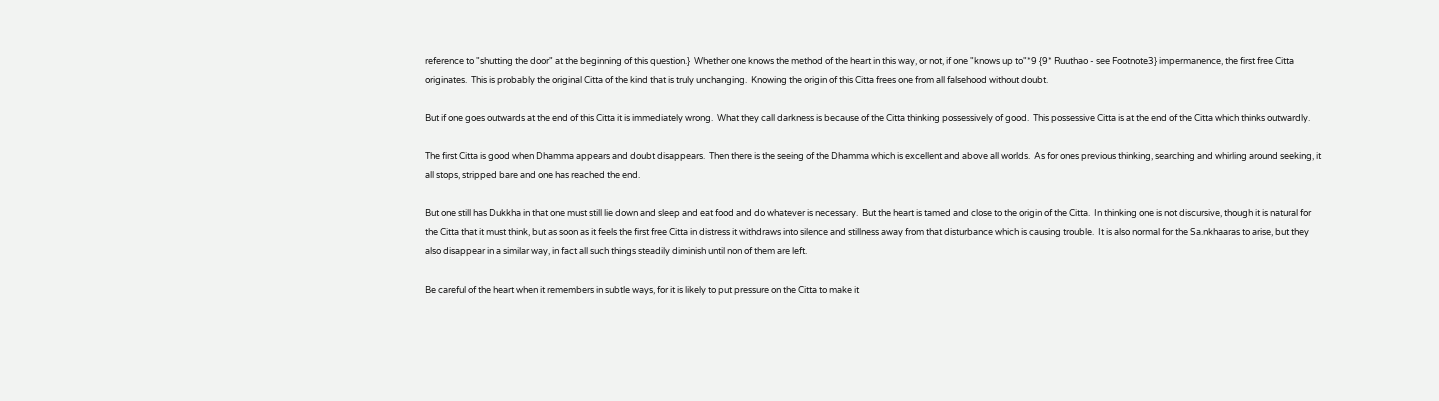reference to "shutting the door" at the beginning of this question.}  Whether one knows the method of the heart in this way, or not, if one "knows up to"*9 {9* Ruuthao - see Footnote3} impermanence, the first free Citta originates.  This is probably the original Citta of the kind that is truly unchanging.  Knowing the origin of this Citta frees one from all falsehood without doubt.

But if one goes outwards at the end of this Citta it is immediately wrong.  What they call darkness is because of the Citta thinking possessively of good.  This possessive Citta is at the end of the Citta which thinks outwardly.

The first Citta is good when Dhamma appears and doubt disappears.  Then there is the seeing of the Dhamma which is excellent and above all worlds.  As for ones previous thinking, searching and whirling around seeking, it all stops, stripped bare and one has reached the end.

But one still has Dukkha in that one must still lie down and sleep and eat food and do whatever is necessary.  But the heart is tamed and close to the origin of the Citta.  In thinking one is not discursive, though it is natural for the Citta that it must think, but as soon as it feels the first free Citta in distress it withdraws into silence and stillness away from that disturbance which is causing trouble.  It is also normal for the Sa.nkhaaras to arise, but they also disappear in a similar way, in fact all such things steadily diminish until non of them are left.

Be careful of the heart when it remembers in subtle ways, for it is likely to put pressure on the Citta to make it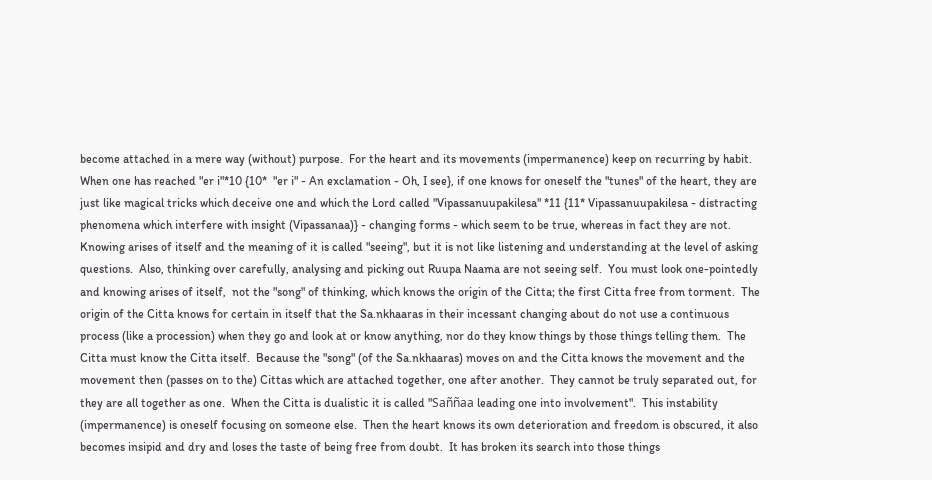become attached in a mere way (without) purpose.  For the heart and its movements (impermanence) keep on recurring by habit.  When one has reached "er i"*10 {10*  "er i" - An exclamation - Oh, I see}, if one knows for oneself the "tunes" of the heart, they are just like magical tricks which deceive one and which the Lord called "Vipassanuupakilesa" *11 {11* Vipassanuupakilesa - distracting phenomena which interfere with insight (Vipassanaa)} - changing forms - which seem to be true, whereas in fact they are not.  Knowing arises of itself and the meaning of it is called "seeing", but it is not like listening and understanding at the level of asking questions.  Also, thinking over carefully, analysing and picking out Ruupa Naama are not seeing self.  You must look one-pointedly  and knowing arises of itself,  not the "song" of thinking, which knows the origin of the Citta; the first Citta free from torment.  The origin of the Citta knows for certain in itself that the Sa.nkhaaras in their incessant changing about do not use a continuous process (like a procession) when they go and look at or know anything, nor do they know things by those things telling them.  The Citta must know the Citta itself.  Because the "song" (of the Sa.nkhaaras) moves on and the Citta knows the movement and the movement then (passes on to the) Cittas which are attached together, one after another.  They cannot be truly separated out, for they are all together as one.  When the Citta is dualistic it is called "Saññaa leading one into involvement".  This instability (impermanence) is oneself focusing on someone else.  Then the heart knows its own deterioration and freedom is obscured, it also becomes insipid and dry and loses the taste of being free from doubt.  It has broken its search into those things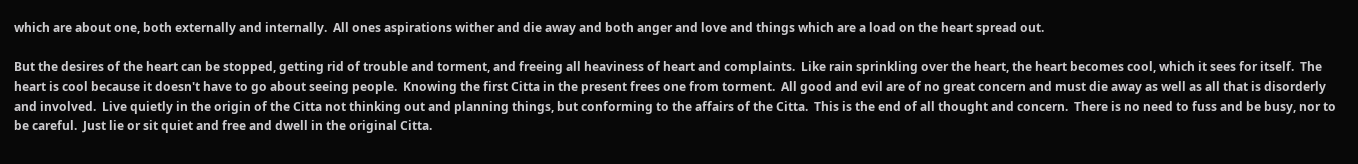which are about one, both externally and internally.  All ones aspirations wither and die away and both anger and love and things which are a load on the heart spread out.

But the desires of the heart can be stopped, getting rid of trouble and torment, and freeing all heaviness of heart and complaints.  Like rain sprinkling over the heart, the heart becomes cool, which it sees for itself.  The heart is cool because it doesn't have to go about seeing people.  Knowing the first Citta in the present frees one from torment.  All good and evil are of no great concern and must die away as well as all that is disorderly and involved.  Live quietly in the origin of the Citta not thinking out and planning things, but conforming to the affairs of the Citta.  This is the end of all thought and concern.  There is no need to fuss and be busy, nor to be careful.  Just lie or sit quiet and free and dwell in the original Citta.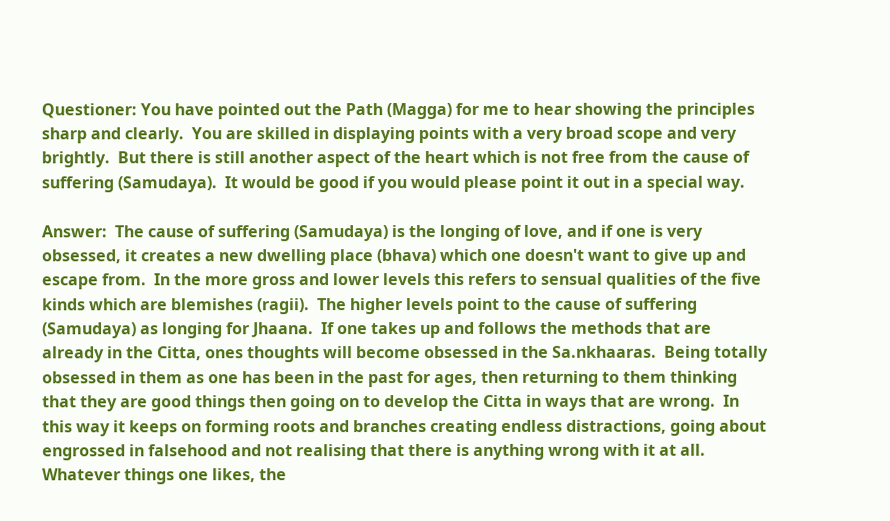Questioner: You have pointed out the Path (Magga) for me to hear showing the principles sharp and clearly.  You are skilled in displaying points with a very broad scope and very brightly.  But there is still another aspect of the heart which is not free from the cause of suffering (Samudaya).  It would be good if you would please point it out in a special way.

Answer:  The cause of suffering (Samudaya) is the longing of love, and if one is very obsessed, it creates a new dwelling place (bhava) which one doesn't want to give up and escape from.  In the more gross and lower levels this refers to sensual qualities of the five kinds which are blemishes (ragii).  The higher levels point to the cause of suffering (Samudaya) as longing for Jhaana.  If one takes up and follows the methods that are already in the Citta, ones thoughts will become obsessed in the Sa.nkhaaras.  Being totally obsessed in them as one has been in the past for ages, then returning to them thinking that they are good things then going on to develop the Citta in ways that are wrong.  In this way it keeps on forming roots and branches creating endless distractions, going about engrossed in falsehood and not realising that there is anything wrong with it at all.  Whatever things one likes, the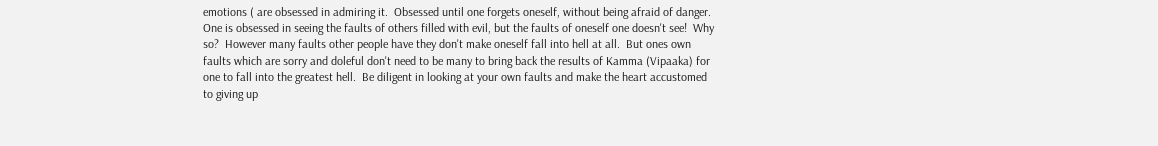emotions ( are obsessed in admiring it.  Obsessed until one forgets oneself, without being afraid of danger.  One is obsessed in seeing the faults of others filled with evil, but the faults of oneself one doesn't see!  Why so?  However many faults other people have they don't make oneself fall into hell at all.  But ones own faults which are sorry and doleful don't need to be many to bring back the results of Kamma (Vipaaka) for one to fall into the greatest hell.  Be diligent in looking at your own faults and make the heart accustomed to giving up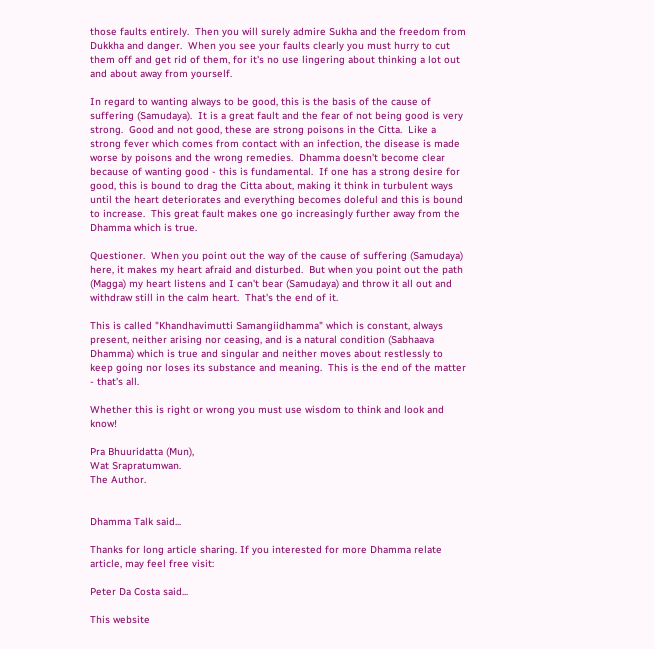those faults entirely.  Then you will surely admire Sukha and the freedom from Dukkha and danger.  When you see your faults clearly you must hurry to cut them off and get rid of them, for it's no use lingering about thinking a lot out and about away from yourself.

In regard to wanting always to be good, this is the basis of the cause of suffering (Samudaya).  It is a great fault and the fear of not being good is very strong.  Good and not good, these are strong poisons in the Citta.  Like a strong fever which comes from contact with an infection, the disease is made worse by poisons and the wrong remedies.  Dhamma doesn't become clear because of wanting good - this is fundamental.  If one has a strong desire for good, this is bound to drag the Citta about, making it think in turbulent ways until the heart deteriorates and everything becomes doleful and this is bound to increase.  This great fault makes one go increasingly further away from the Dhamma which is true.

Questioner.  When you point out the way of the cause of suffering (Samudaya) here, it makes my heart afraid and disturbed.  But when you point out the path (Magga) my heart listens and I can't bear (Samudaya) and throw it all out and withdraw still in the calm heart.  That's the end of it.

This is called "Khandhavimutti Samangiidhamma" which is constant, always present, neither arising nor ceasing, and is a natural condition (Sabhaava Dhamma) which is true and singular and neither moves about restlessly to keep going nor loses its substance and meaning.  This is the end of the matter - that's all.

Whether this is right or wrong you must use wisdom to think and look and know!

Pra Bhuuridatta (Mun),
Wat Srapratumwan.
The Author.


Dhamma Talk said...

Thanks for long article sharing. If you interested for more Dhamma relate article, may feel free visit:

Peter Da Costa said...

This website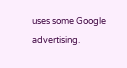uses some Google advertising.